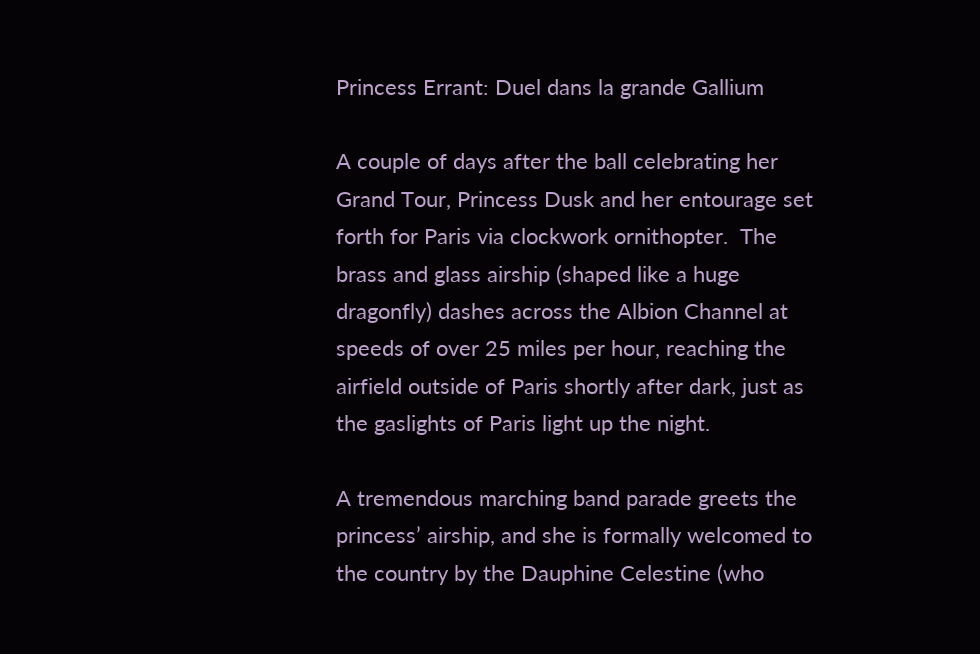Princess Errant: Duel dans la grande Gallium

A couple of days after the ball celebrating her Grand Tour, Princess Dusk and her entourage set forth for Paris via clockwork ornithopter.  The brass and glass airship (shaped like a huge dragonfly) dashes across the Albion Channel at speeds of over 25 miles per hour, reaching the airfield outside of Paris shortly after dark, just as the gaslights of Paris light up the night.

A tremendous marching band parade greets the princess’ airship, and she is formally welcomed to the country by the Dauphine Celestine (who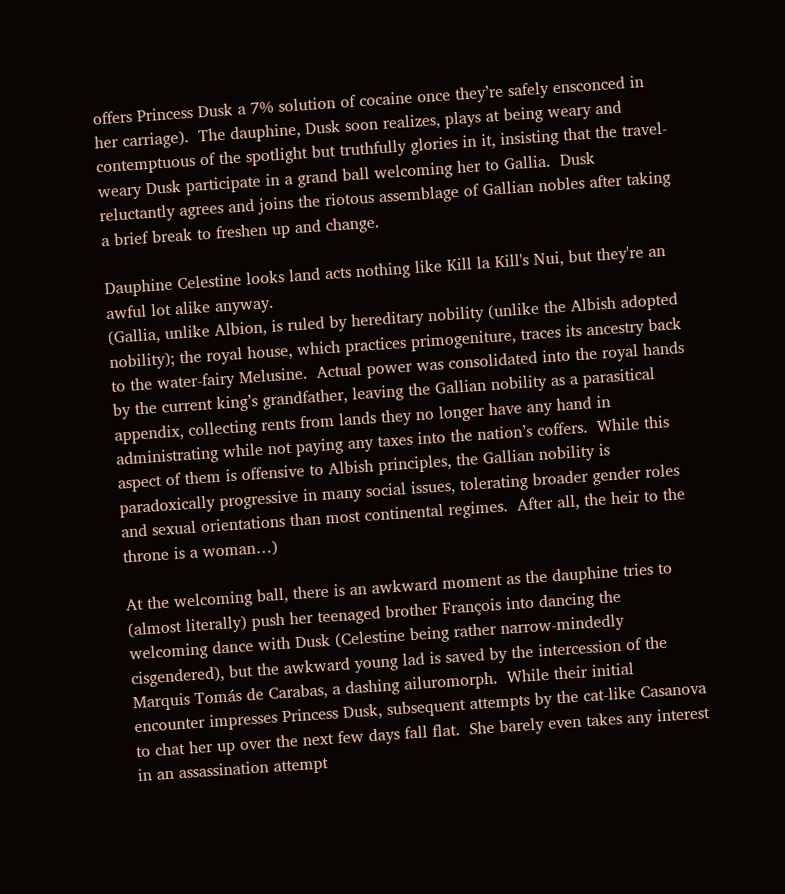offers Princess Dusk a 7% solution of cocaine once they’re safely ensconced in her carriage).  The dauphine, Dusk soon realizes, plays at being weary and contemptuous of the spotlight but truthfully glories in it, insisting that the travel-weary Dusk participate in a grand ball welcoming her to Gallia.  Dusk reluctantly agrees and joins the riotous assemblage of Gallian nobles after taking a brief break to freshen up and change.

Dauphine Celestine looks land acts nothing like Kill la Kill's Nui, but they're an awful lot alike anyway.
(Gallia, unlike Albion, is ruled by hereditary nobility (unlike the Albish adopted nobility); the royal house, which practices primogeniture, traces its ancestry back to the water-fairy Melusine.  Actual power was consolidated into the royal hands by the current king’s grandfather, leaving the Gallian nobility as a parasitical appendix, collecting rents from lands they no longer have any hand in administrating while not paying any taxes into the nation’s coffers.  While this aspect of them is offensive to Albish principles, the Gallian nobility is paradoxically progressive in many social issues, tolerating broader gender roles and sexual orientations than most continental regimes.  After all, the heir to the throne is a woman…)

At the welcoming ball, there is an awkward moment as the dauphine tries to (almost literally) push her teenaged brother François into dancing the welcoming dance with Dusk (Celestine being rather narrow-mindedly cisgendered), but the awkward young lad is saved by the intercession of the Marquis Tomás de Carabas, a dashing ailuromorph.  While their initial encounter impresses Princess Dusk, subsequent attempts by the cat-like Casanova to chat her up over the next few days fall flat.  She barely even takes any interest in an assassination attempt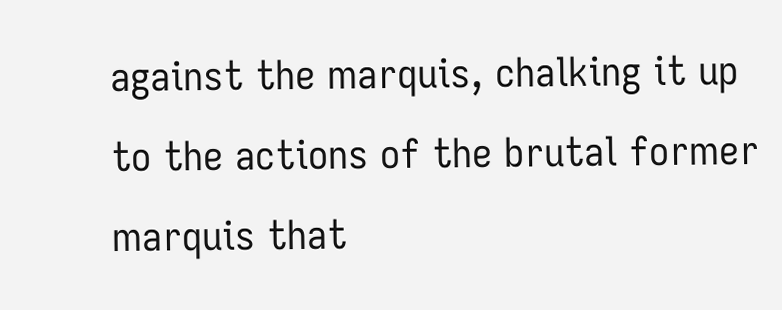against the marquis, chalking it up to the actions of the brutal former marquis that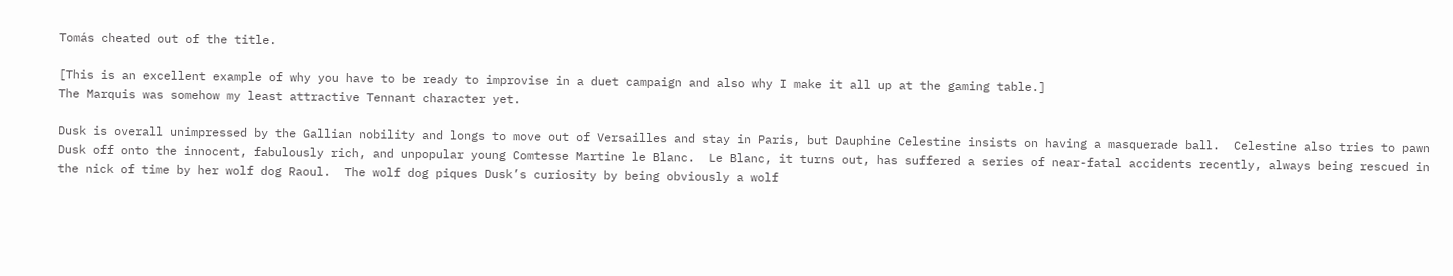Tomás cheated out of the title.

[This is an excellent example of why you have to be ready to improvise in a duet campaign and also why I make it all up at the gaming table.]
The Marquis was somehow my least attractive Tennant character yet.

Dusk is overall unimpressed by the Gallian nobility and longs to move out of Versailles and stay in Paris, but Dauphine Celestine insists on having a masquerade ball.  Celestine also tries to pawn Dusk off onto the innocent, fabulously rich, and unpopular young Comtesse Martine le Blanc.  Le Blanc, it turns out, has suffered a series of near-fatal accidents recently, always being rescued in the nick of time by her wolf dog Raoul.  The wolf dog piques Dusk’s curiosity by being obviously a wolf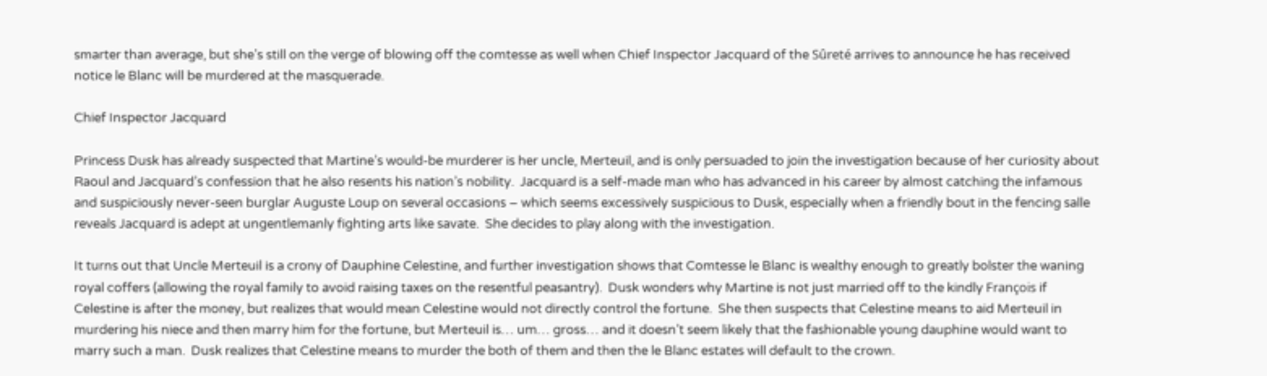smarter than average, but she’s still on the verge of blowing off the comtesse as well when Chief Inspector Jacquard of the Sûreté arrives to announce he has received notice le Blanc will be murdered at the masquerade.

Chief Inspector Jacquard

Princess Dusk has already suspected that Martine’s would-be murderer is her uncle, Merteuil, and is only persuaded to join the investigation because of her curiosity about Raoul and Jacquard’s confession that he also resents his nation’s nobility.  Jacquard is a self-made man who has advanced in his career by almost catching the infamous and suspiciously never-seen burglar Auguste Loup on several occasions – which seems excessively suspicious to Dusk, especially when a friendly bout in the fencing salle reveals Jacquard is adept at ungentlemanly fighting arts like savate.  She decides to play along with the investigation.

It turns out that Uncle Merteuil is a crony of Dauphine Celestine, and further investigation shows that Comtesse le Blanc is wealthy enough to greatly bolster the waning royal coffers (allowing the royal family to avoid raising taxes on the resentful peasantry).  Dusk wonders why Martine is not just married off to the kindly François if Celestine is after the money, but realizes that would mean Celestine would not directly control the fortune.  She then suspects that Celestine means to aid Merteuil in murdering his niece and then marry him for the fortune, but Merteuil is… um… gross… and it doesn’t seem likely that the fashionable young dauphine would want to marry such a man.  Dusk realizes that Celestine means to murder the both of them and then the le Blanc estates will default to the crown.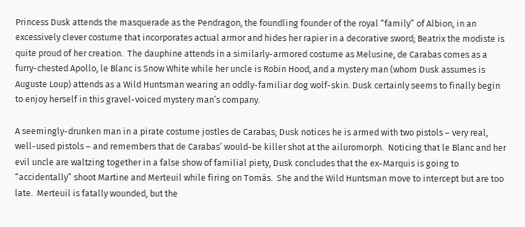Princess Dusk attends the masquerade as the Pendragon, the foundling founder of the royal “family” of Albion, in an excessively clever costume that incorporates actual armor and hides her rapier in a decorative sword; Beatrix the modiste is quite proud of her creation.  The dauphine attends in a similarly-armored costume as Melusine, de Carabas comes as a furry-chested Apollo, le Blanc is Snow White while her uncle is Robin Hood, and a mystery man (whom Dusk assumes is Auguste Loup) attends as a Wild Huntsman wearing an oddly-familiar dog wolf-skin. Dusk certainly seems to finally begin to enjoy herself in this gravel-voiced mystery man’s company.

A seemingly-drunken man in a pirate costume jostles de Carabas; Dusk notices he is armed with two pistols – very real, well-used pistols – and remembers that de Carabas’ would-be killer shot at the ailuromorph.  Noticing that le Blanc and her evil uncle are waltzing together in a false show of familial piety, Dusk concludes that the ex-Marquis is going to “accidentally” shoot Martine and Merteuil while firing on Tomás.  She and the Wild Huntsman move to intercept but are too late.  Merteuil is fatally wounded, but the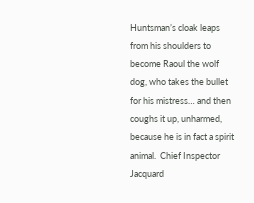Huntsman’s cloak leaps from his shoulders to become Raoul the wolf dog, who takes the bullet for his mistress… and then coughs it up, unharmed, because he is in fact a spirit animal.  Chief Inspector Jacquard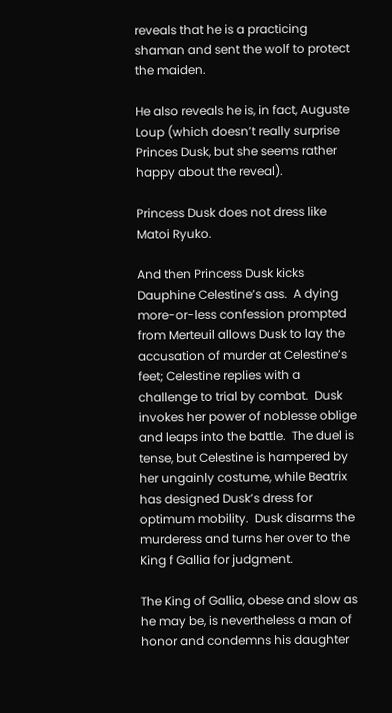reveals that he is a practicing shaman and sent the wolf to protect the maiden.

He also reveals he is, in fact, Auguste Loup (which doesn’t really surprise Princes Dusk, but she seems rather happy about the reveal).

Princess Dusk does not dress like Matoi Ryuko.

And then Princess Dusk kicks Dauphine Celestine’s ass.  A dying more-or-less confession prompted from Merteuil allows Dusk to lay the accusation of murder at Celestine’s feet; Celestine replies with a challenge to trial by combat.  Dusk invokes her power of noblesse oblige and leaps into the battle.  The duel is tense, but Celestine is hampered by her ungainly costume, while Beatrix has designed Dusk’s dress for optimum mobility.  Dusk disarms the murderess and turns her over to the King f Gallia for judgment.

The King of Gallia, obese and slow as he may be, is nevertheless a man of honor and condemns his daughter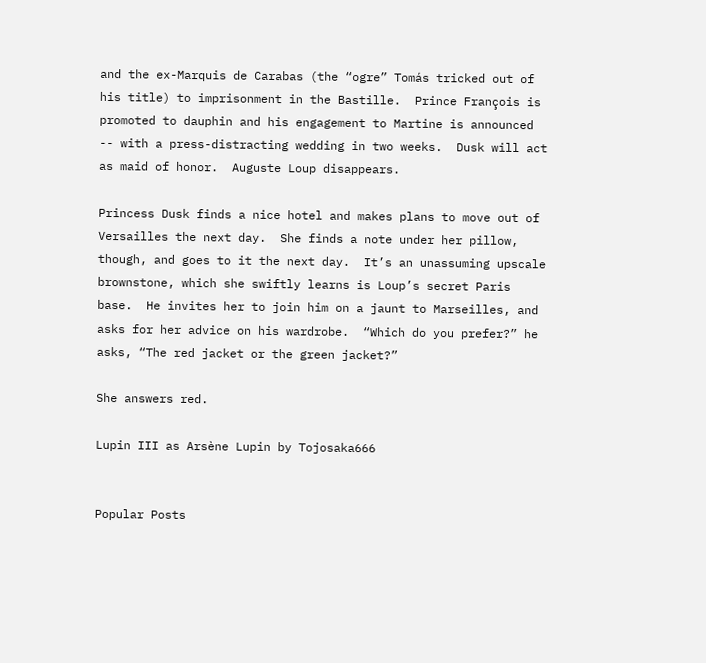and the ex-Marquis de Carabas (the “ogre” Tomás tricked out of his title) to imprisonment in the Bastille.  Prince François is promoted to dauphin and his engagement to Martine is announced -- with a press-distracting wedding in two weeks.  Dusk will act as maid of honor.  Auguste Loup disappears.

Princess Dusk finds a nice hotel and makes plans to move out of Versailles the next day.  She finds a note under her pillow, though, and goes to it the next day.  It’s an unassuming upscale brownstone, which she swiftly learns is Loup’s secret Paris base.  He invites her to join him on a jaunt to Marseilles, and asks for her advice on his wardrobe.  “Which do you prefer?” he asks, “The red jacket or the green jacket?”

She answers red.

Lupin III as Arsène Lupin by Tojosaka666


Popular Posts